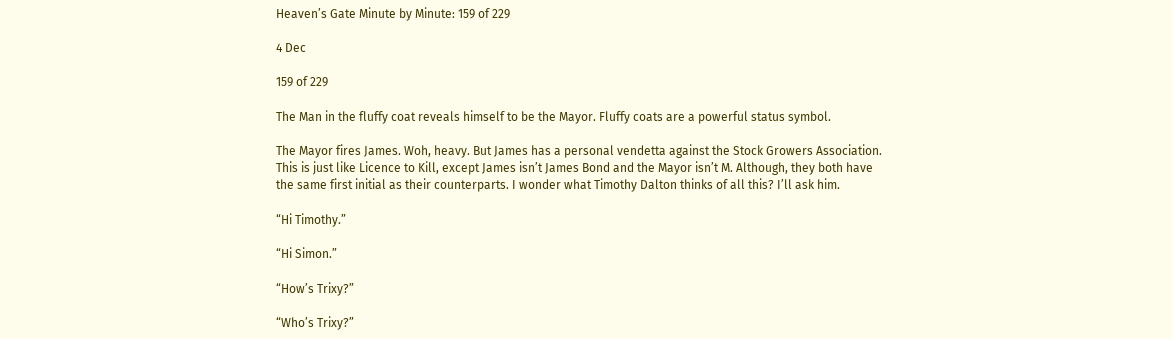Heaven’s Gate Minute by Minute: 159 of 229

4 Dec

159 of 229

The Man in the fluffy coat reveals himself to be the Mayor. Fluffy coats are a powerful status symbol.

The Mayor fires James. Woh, heavy. But James has a personal vendetta against the Stock Growers Association. This is just like Licence to Kill, except James isn’t James Bond and the Mayor isn’t M. Although, they both have the same first initial as their counterparts. I wonder what Timothy Dalton thinks of all this? I’ll ask him.

“Hi Timothy.”

“Hi Simon.”

“How’s Trixy?”

“Who’s Trixy?”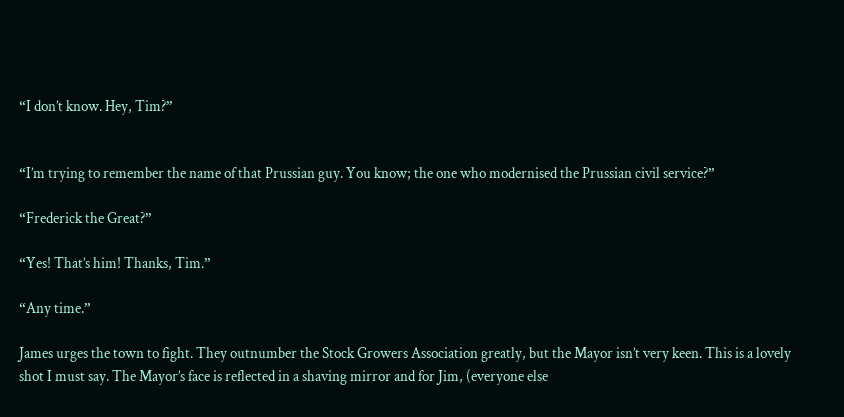“I don’t know. Hey, Tim?”


“I’m trying to remember the name of that Prussian guy. You know; the one who modernised the Prussian civil service?”

“Frederick the Great?”

“Yes! That’s him! Thanks, Tim.”

“Any time.”

James urges the town to fight. They outnumber the Stock Growers Association greatly, but the Mayor isn’t very keen. This is a lovely shot I must say. The Mayor’s face is reflected in a shaving mirror and for Jim, (everyone else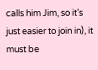calls him Jim, so it’s just easier to join in), it must be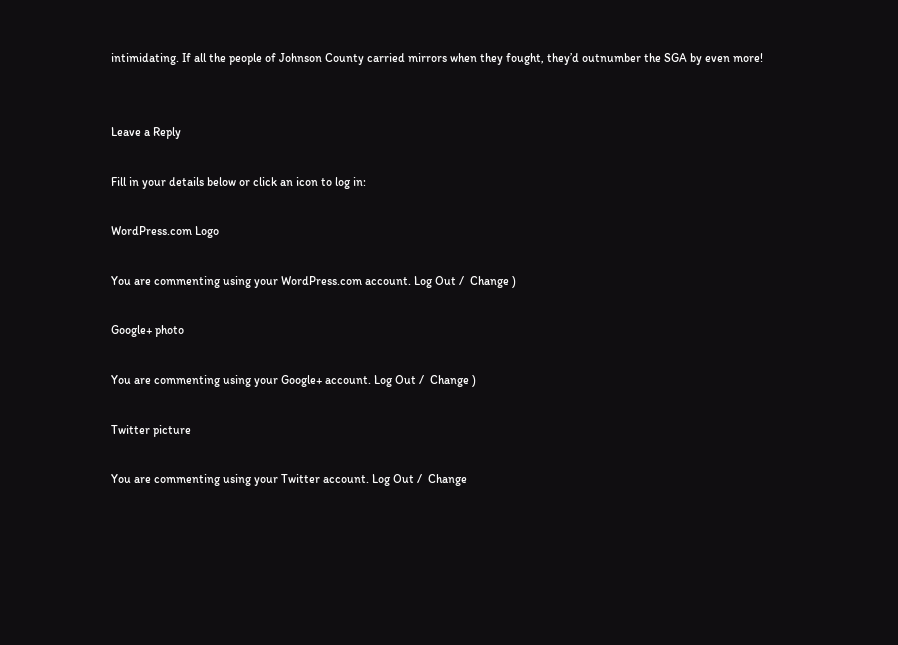intimidating. If all the people of Johnson County carried mirrors when they fought, they’d outnumber the SGA by even more!


Leave a Reply

Fill in your details below or click an icon to log in:

WordPress.com Logo

You are commenting using your WordPress.com account. Log Out /  Change )

Google+ photo

You are commenting using your Google+ account. Log Out /  Change )

Twitter picture

You are commenting using your Twitter account. Log Out /  Change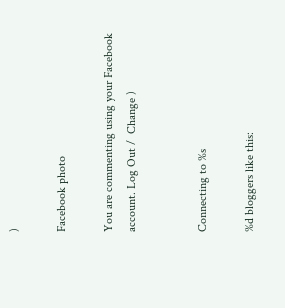)

Facebook photo

You are commenting using your Facebook account. Log Out /  Change )


Connecting to %s

%d bloggers like this: